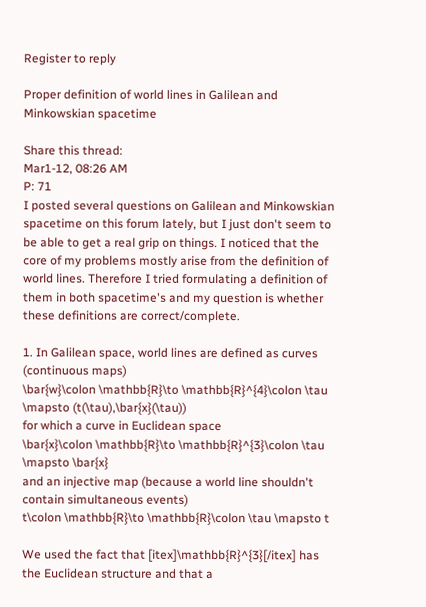Register to reply

Proper definition of world lines in Galilean and Minkowskian spacetime

Share this thread:
Mar1-12, 08:26 AM
P: 71
I posted several questions on Galilean and Minkowskian spacetime on this forum lately, but I just don't seem to be able to get a real grip on things. I noticed that the core of my problems mostly arise from the definition of world lines. Therefore I tried formulating a definition of them in both spacetime's and my question is whether these definitions are correct/complete.

1. In Galilean space, world lines are defined as curves (continuous maps)
\bar{w}\colon \mathbb{R}\to \mathbb{R}^{4}\colon \tau \mapsto (t(\tau),\bar{x}(\tau))
for which a curve in Euclidean space
\bar{x}\colon \mathbb{R}\to \mathbb{R}^{3}\colon \tau \mapsto \bar{x}
and an injective map (because a world line shouldn't contain simultaneous events)
t\colon \mathbb{R}\to \mathbb{R}\colon \tau \mapsto t

We used the fact that [itex]\mathbb{R}^{3}[/itex] has the Euclidean structure and that a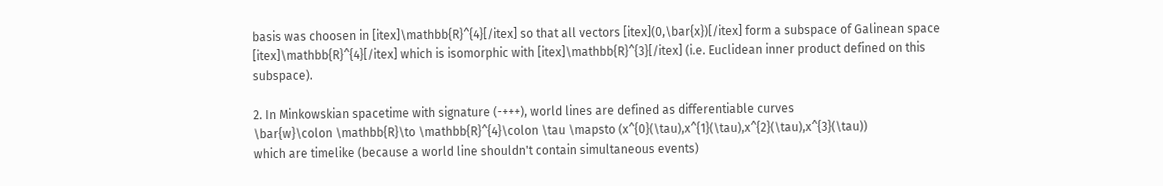basis was choosen in [itex]\mathbb{R}^{4}[/itex] so that all vectors [itex](0,\bar{x})[/itex] form a subspace of Galinean space [itex]\mathbb{R}^{4}[/itex] which is isomorphic with [itex]\mathbb{R}^{3}[/itex] (i.e. Euclidean inner product defined on this subspace).

2. In Minkowskian spacetime with signature (-+++), world lines are defined as differentiable curves
\bar{w}\colon \mathbb{R}\to \mathbb{R}^{4}\colon \tau \mapsto (x^{0}(\tau),x^{1}(\tau),x^{2}(\tau),x^{3}(\tau))
which are timelike (because a world line shouldn't contain simultaneous events)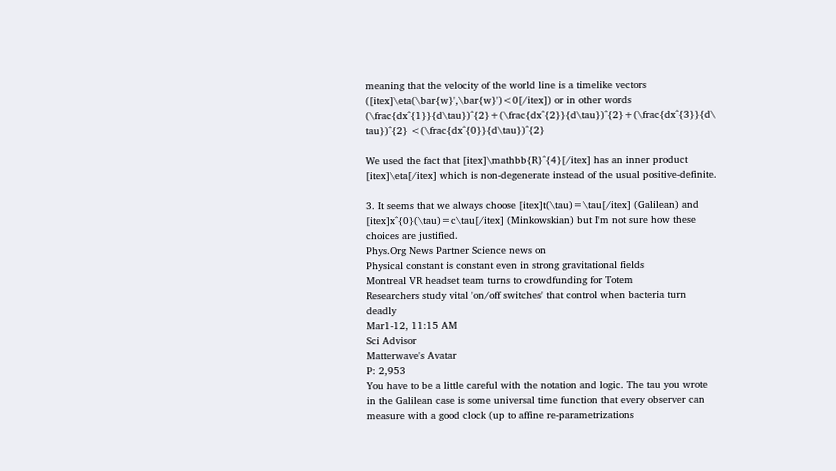meaning that the velocity of the world line is a timelike vectors ([itex]\eta(\bar{w}',\bar{w}')<0[/itex]) or in other words
(\frac{dx^{1}}{d\tau})^{2}+(\frac{dx^{2}}{d\tau})^{2}+(\frac{dx^{3}}{d\ tau})^{2} <(\frac{dx^{0}}{d\tau})^{2}

We used the fact that [itex]\mathbb{R}^{4}[/itex] has an inner product [itex]\eta[/itex] which is non-degenerate instead of the usual positive-definite.

3. It seems that we always choose [itex]t(\tau)=\tau[/itex] (Galilean) and [itex]x^{0}(\tau)=c\tau[/itex] (Minkowskian) but I'm not sure how these choices are justified.
Phys.Org News Partner Science news on
Physical constant is constant even in strong gravitational fields
Montreal VR headset team turns to crowdfunding for Totem
Researchers study vital 'on/off switches' that control when bacteria turn deadly
Mar1-12, 11:15 AM
Sci Advisor
Matterwave's Avatar
P: 2,953
You have to be a little careful with the notation and logic. The tau you wrote in the Galilean case is some universal time function that every observer can measure with a good clock (up to affine re-parametrizations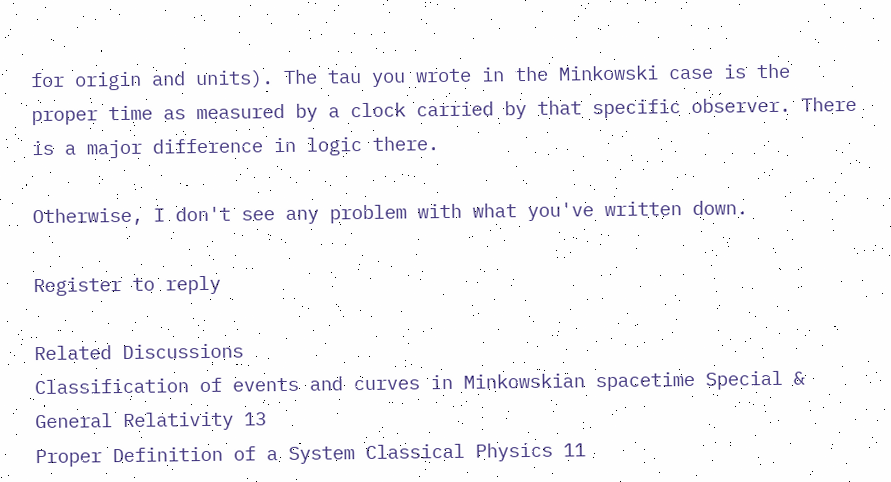for origin and units). The tau you wrote in the Minkowski case is the proper time as measured by a clock carried by that specific observer. There is a major difference in logic there.

Otherwise, I don't see any problem with what you've written down.

Register to reply

Related Discussions
Classification of events and curves in Minkowskian spacetime Special & General Relativity 13
Proper Definition of a System Classical Physics 11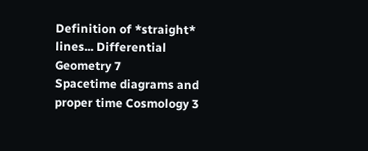Definition of *straight* lines... Differential Geometry 7
Spacetime diagrams and proper time Cosmology 3